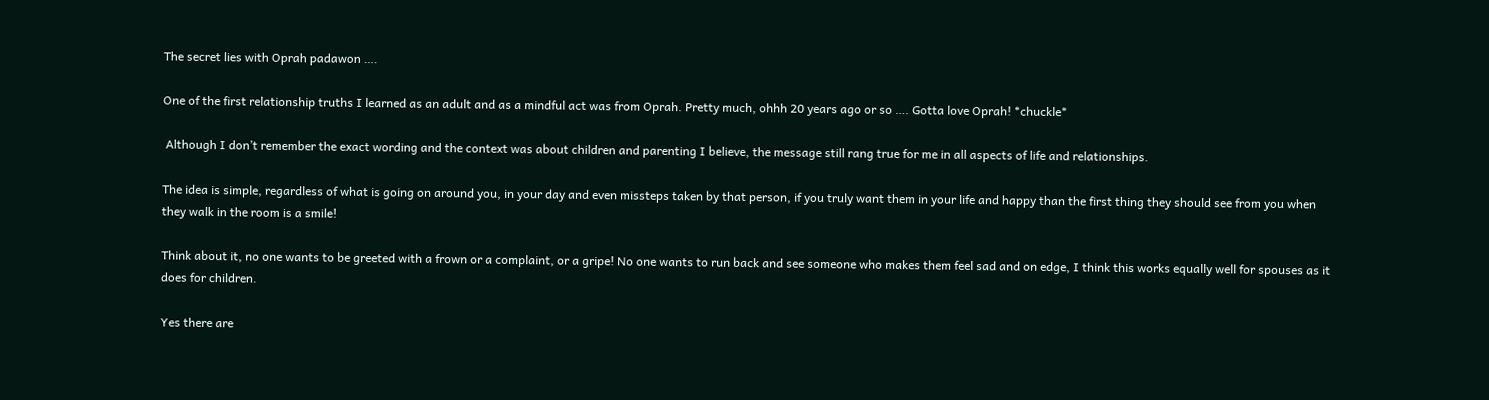The secret lies with Oprah padawon ….

One of the first relationship truths I learned as an adult and as a mindful act was from Oprah. Pretty much, ohhh 20 years ago or so …. Gotta love Oprah! *chuckle*

 Although I don’t remember the exact wording and the context was about children and parenting I believe, the message still rang true for me in all aspects of life and relationships.

The idea is simple, regardless of what is going on around you, in your day and even missteps taken by that person, if you truly want them in your life and happy than the first thing they should see from you when they walk in the room is a smile!

Think about it, no one wants to be greeted with a frown or a complaint, or a gripe! No one wants to run back and see someone who makes them feel sad and on edge, I think this works equally well for spouses as it does for children.

Yes there are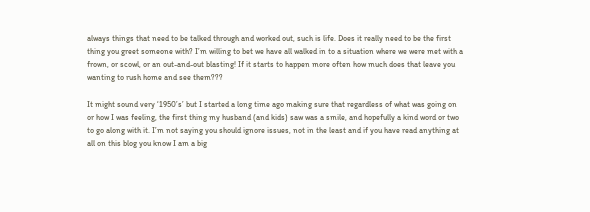always things that need to be talked through and worked out, such is life. Does it really need to be the first thing you greet someone with? I’m willing to bet we have all walked in to a situation where we were met with a frown, or scowl, or an out-and-out blasting! If it starts to happen more often how much does that leave you wanting to rush home and see them???

It might sound very ‘1950’s’ but I started a long time ago making sure that regardless of what was going on or how I was feeling, the first thing my husband (and kids) saw was a smile, and hopefully a kind word or two to go along with it. I’m not saying you should ignore issues, not in the least and if you have read anything at all on this blog you know I am a big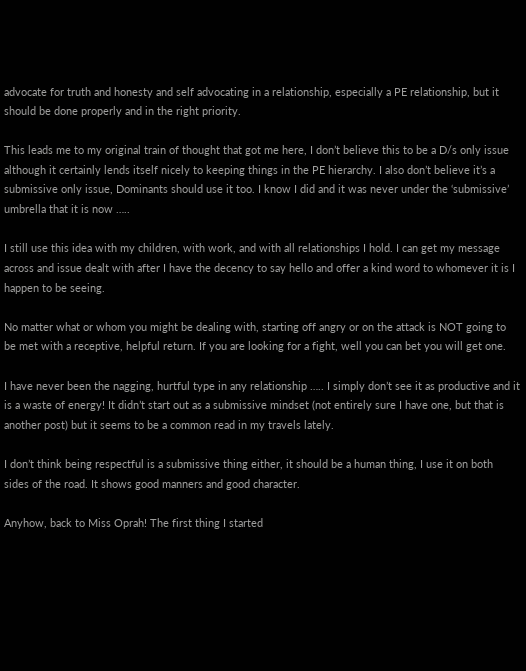advocate for truth and honesty and self advocating in a relationship, especially a PE relationship, but it should be done properly and in the right priority.

This leads me to my original train of thought that got me here, I don’t believe this to be a D/s only issue although it certainly lends itself nicely to keeping things in the PE hierarchy. I also don’t believe it’s a submissive only issue, Dominants should use it too. I know I did and it was never under the ‘submissive’ umbrella that it is now …..

I still use this idea with my children, with work, and with all relationships I hold. I can get my message across and issue dealt with after I have the decency to say hello and offer a kind word to whomever it is I happen to be seeing.

No matter what or whom you might be dealing with, starting off angry or on the attack is NOT going to be met with a receptive, helpful return. If you are looking for a fight, well you can bet you will get one.

I have never been the nagging, hurtful type in any relationship ….. I simply don’t see it as productive and it is a waste of energy! It didn’t start out as a submissive mindset (not entirely sure I have one, but that is another post) but it seems to be a common read in my travels lately.

I don’t think being respectful is a submissive thing either, it should be a human thing, I use it on both sides of the road. It shows good manners and good character.

Anyhow, back to Miss Oprah! The first thing I started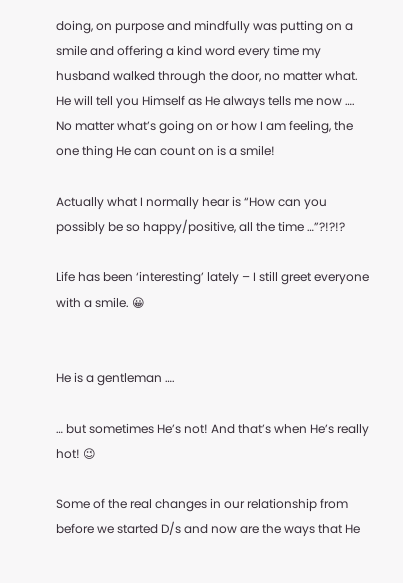doing, on purpose and mindfully was putting on a smile and offering a kind word every time my husband walked through the door, no matter what. He will tell you Himself as He always tells me now …. No matter what’s going on or how I am feeling, the one thing He can count on is a smile!

Actually what I normally hear is “How can you possibly be so happy/positive, all the time …”?!?!?

Life has been ‘interesting’ lately – I still greet everyone with a smile. 😀


He is a gentleman ….

… but sometimes He’s not! And that’s when He’s really hot! 😉

Some of the real changes in our relationship from before we started D/s and now are the ways that He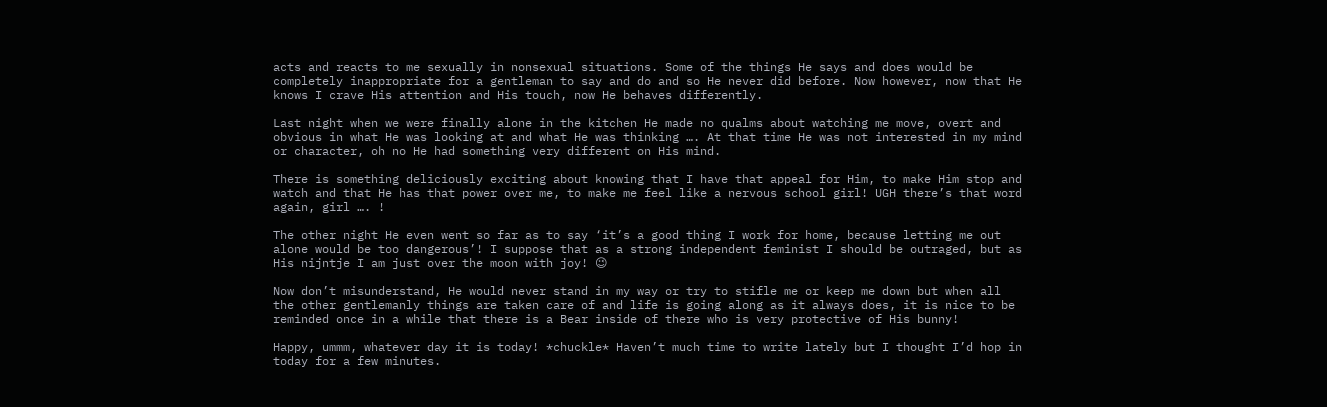acts and reacts to me sexually in nonsexual situations. Some of the things He says and does would be completely inappropriate for a gentleman to say and do and so He never did before. Now however, now that He knows I crave His attention and His touch, now He behaves differently.

Last night when we were finally alone in the kitchen He made no qualms about watching me move, overt and obvious in what He was looking at and what He was thinking …. At that time He was not interested in my mind or character, oh no He had something very different on His mind.

There is something deliciously exciting about knowing that I have that appeal for Him, to make Him stop and watch and that He has that power over me, to make me feel like a nervous school girl! UGH there’s that word again, girl …. !

The other night He even went so far as to say ‘it’s a good thing I work for home, because letting me out alone would be too dangerous’! I suppose that as a strong independent feminist I should be outraged, but as His nijntje I am just over the moon with joy! 😉

Now don’t misunderstand, He would never stand in my way or try to stifle me or keep me down but when all the other gentlemanly things are taken care of and life is going along as it always does, it is nice to be reminded once in a while that there is a Bear inside of there who is very protective of His bunny!

Happy, ummm, whatever day it is today! *chuckle* Haven’t much time to write lately but I thought I’d hop in today for a few minutes.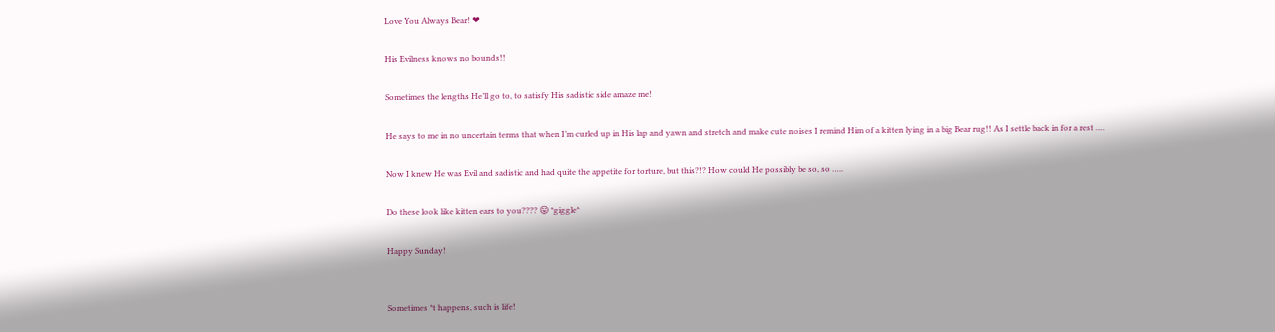Love You Always Bear! ❤

His Evilness knows no bounds!!

Sometimes the lengths He’ll go to, to satisfy His sadistic side amaze me!

He says to me in no uncertain terms that when I’m curled up in His lap and yawn and stretch and make cute noises I remind Him of a kitten lying in a big Bear rug!! As I settle back in for a rest ….

Now I knew He was Evil and sadistic and had quite the appetite for torture, but this?!? How could He possibly be so, so …..

Do these look like kitten ears to you???? 😛 *giggle*

Happy Sunday!


Sometimes *t happens, such is life!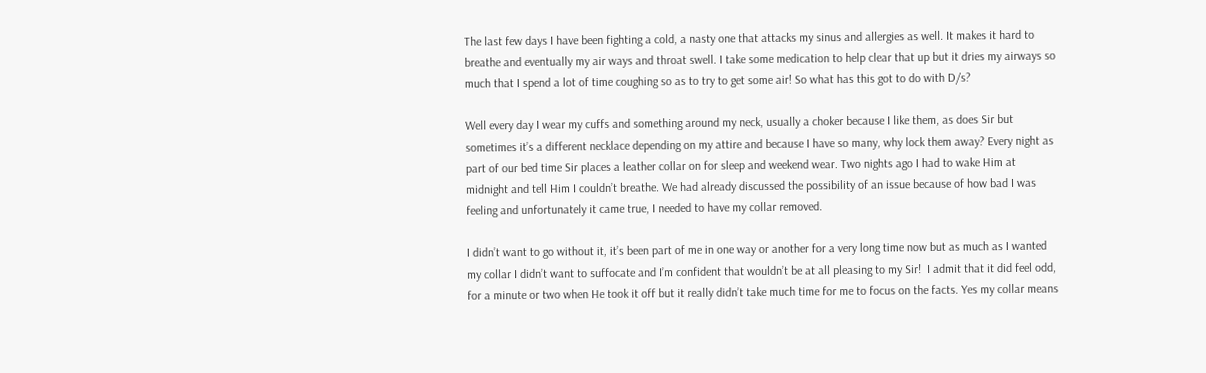The last few days I have been fighting a cold, a nasty one that attacks my sinus and allergies as well. It makes it hard to breathe and eventually my air ways and throat swell. I take some medication to help clear that up but it dries my airways so much that I spend a lot of time coughing so as to try to get some air! So what has this got to do with D/s?

Well every day I wear my cuffs and something around my neck, usually a choker because I like them, as does Sir but sometimes it’s a different necklace depending on my attire and because I have so many, why lock them away? Every night as part of our bed time Sir places a leather collar on for sleep and weekend wear. Two nights ago I had to wake Him at midnight and tell Him I couldn’t breathe. We had already discussed the possibility of an issue because of how bad I was feeling and unfortunately it came true, I needed to have my collar removed.

I didn’t want to go without it, it’s been part of me in one way or another for a very long time now but as much as I wanted my collar I didn’t want to suffocate and I’m confident that wouldn’t be at all pleasing to my Sir!  I admit that it did feel odd, for a minute or two when He took it off but it really didn’t take much time for me to focus on the facts. Yes my collar means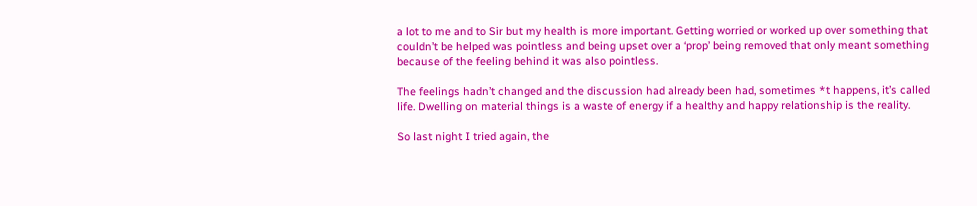a lot to me and to Sir but my health is more important. Getting worried or worked up over something that couldn’t be helped was pointless and being upset over a ‘prop’ being removed that only meant something because of the feeling behind it was also pointless.

The feelings hadn’t changed and the discussion had already been had, sometimes *t happens, it’s called life. Dwelling on material things is a waste of energy if a healthy and happy relationship is the reality.

So last night I tried again, the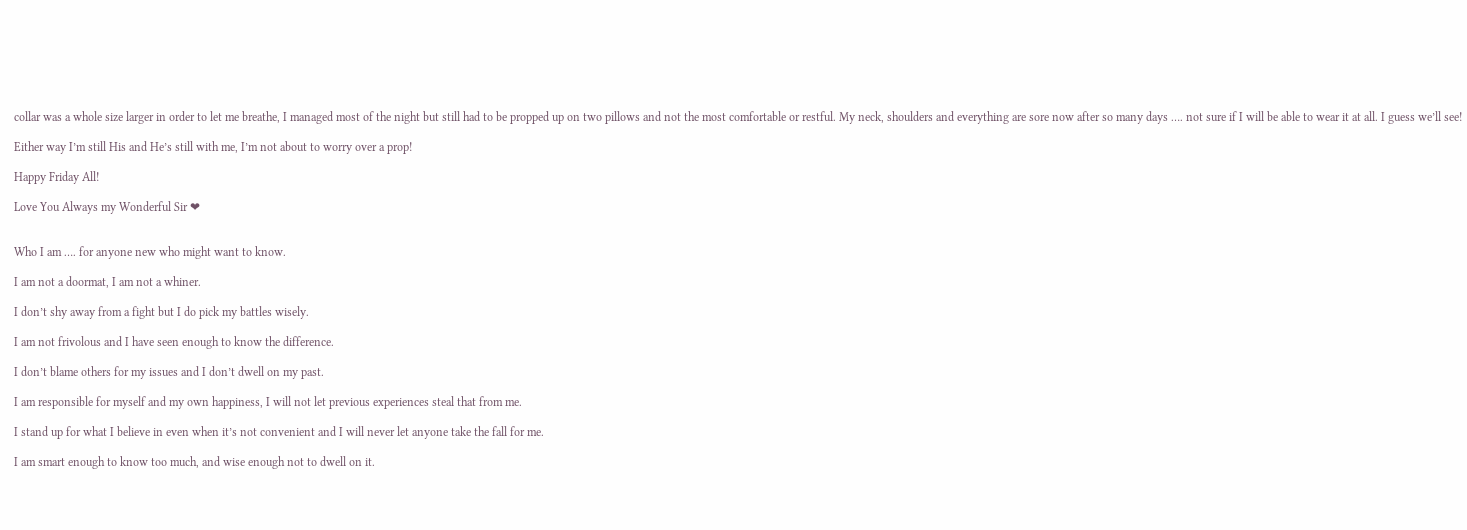collar was a whole size larger in order to let me breathe, I managed most of the night but still had to be propped up on two pillows and not the most comfortable or restful. My neck, shoulders and everything are sore now after so many days …. not sure if I will be able to wear it at all. I guess we’ll see!

Either way I’m still His and He’s still with me, I’m not about to worry over a prop!

Happy Friday All!

Love You Always my Wonderful Sir ❤


Who I am …. for anyone new who might want to know.

I am not a doormat, I am not a whiner.

I don’t shy away from a fight but I do pick my battles wisely.

I am not frivolous and I have seen enough to know the difference.

I don’t blame others for my issues and I don’t dwell on my past.

I am responsible for myself and my own happiness, I will not let previous experiences steal that from me.

I stand up for what I believe in even when it’s not convenient and I will never let anyone take the fall for me.

I am smart enough to know too much, and wise enough not to dwell on it.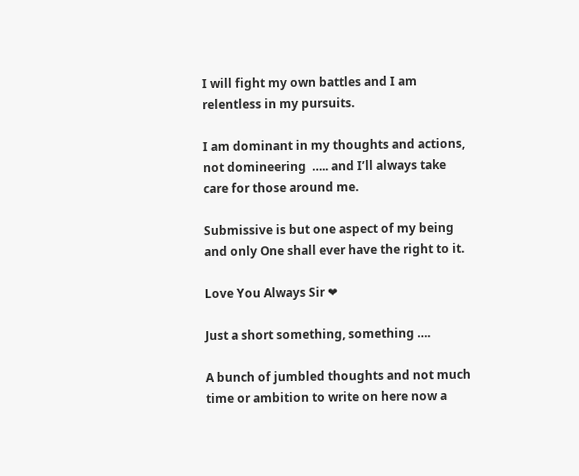I will fight my own battles and I am relentless in my pursuits.

I am dominant in my thoughts and actions, not domineering  ….. and I’ll always take care for those around me.

Submissive is but one aspect of my being and only One shall ever have the right to it.

Love You Always Sir ❤

Just a short something, something ….

A bunch of jumbled thoughts and not much time or ambition to write on here now a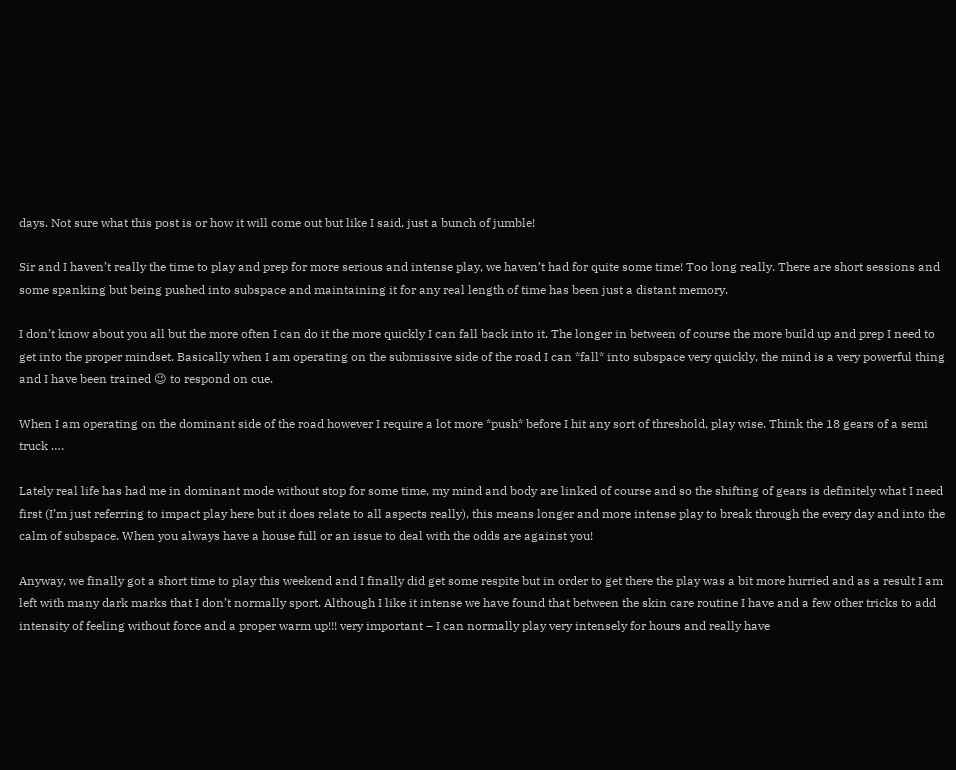days. Not sure what this post is or how it will come out but like I said, just a bunch of jumble!

Sir and I haven’t really the time to play and prep for more serious and intense play, we haven’t had for quite some time! Too long really. There are short sessions and some spanking but being pushed into subspace and maintaining it for any real length of time has been just a distant memory.

I don’t know about you all but the more often I can do it the more quickly I can fall back into it. The longer in between of course the more build up and prep I need to get into the proper mindset. Basically when I am operating on the submissive side of the road I can *fall* into subspace very quickly, the mind is a very powerful thing and I have been trained 😉 to respond on cue.

When I am operating on the dominant side of the road however I require a lot more *push* before I hit any sort of threshold, play wise. Think the 18 gears of a semi truck ….

Lately real life has had me in dominant mode without stop for some time, my mind and body are linked of course and so the shifting of gears is definitely what I need first (I’m just referring to impact play here but it does relate to all aspects really), this means longer and more intense play to break through the every day and into the calm of subspace. When you always have a house full or an issue to deal with the odds are against you!

Anyway, we finally got a short time to play this weekend and I finally did get some respite but in order to get there the play was a bit more hurried and as a result I am left with many dark marks that I don’t normally sport. Although I like it intense we have found that between the skin care routine I have and a few other tricks to add intensity of feeling without force and a proper warm up!!! very important – I can normally play very intensely for hours and really have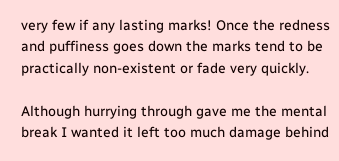very few if any lasting marks! Once the redness and puffiness goes down the marks tend to be practically non-existent or fade very quickly.

Although hurrying through gave me the mental break I wanted it left too much damage behind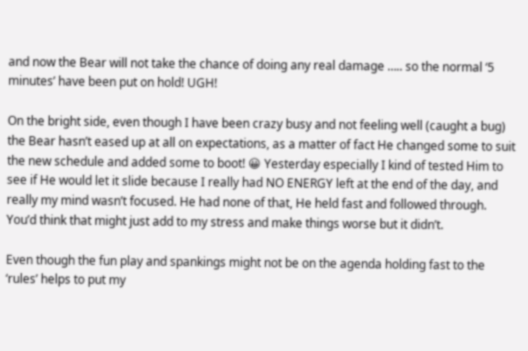and now the Bear will not take the chance of doing any real damage ….. so the normal ‘5 minutes’ have been put on hold! UGH!

On the bright side, even though I have been crazy busy and not feeling well (caught a bug) the Bear hasn’t eased up at all on expectations, as a matter of fact He changed some to suit the new schedule and added some to boot! 😀 Yesterday especially I kind of tested Him to see if He would let it slide because I really had NO ENERGY left at the end of the day, and really my mind wasn’t focused. He had none of that, He held fast and followed through. You’d think that might just add to my stress and make things worse but it didn’t.

Even though the fun play and spankings might not be on the agenda holding fast to the ‘rules’ helps to put my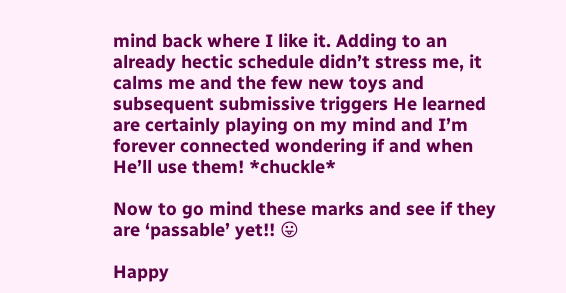mind back where I like it. Adding to an already hectic schedule didn’t stress me, it calms me and the few new toys and subsequent submissive triggers He learned are certainly playing on my mind and I’m forever connected wondering if and when He’ll use them! *chuckle*

Now to go mind these marks and see if they are ‘passable’ yet!! 😛

Happy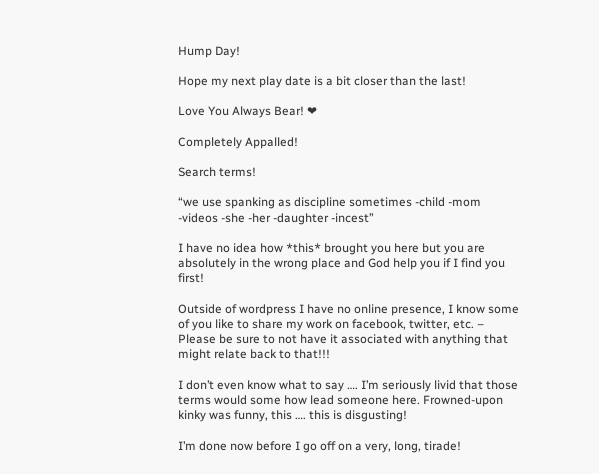Hump Day!

Hope my next play date is a bit closer than the last!

Love You Always Bear! ❤

Completely Appalled!

Search terms!

“we use spanking as discipline sometimes -child -mom -videos -she -her -daughter -incest”

I have no idea how *this* brought you here but you are absolutely in the wrong place and God help you if I find you first!

Outside of wordpress I have no online presence, I know some of you like to share my work on facebook, twitter, etc. – Please be sure to not have it associated with anything that might relate back to that!!!

I don’t even know what to say …. I’m seriously livid that those terms would some how lead someone here. Frowned-upon kinky was funny, this …. this is disgusting!

I’m done now before I go off on a very, long, tirade!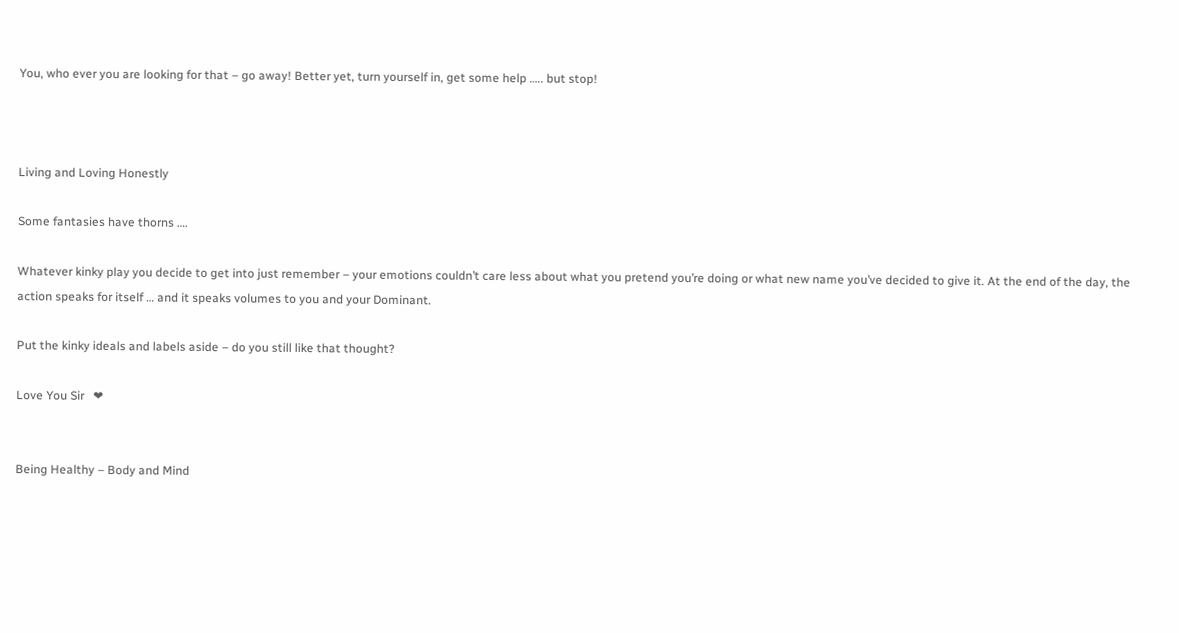You, who ever you are looking for that – go away! Better yet, turn yourself in, get some help ….. but stop!



Living and Loving Honestly

Some fantasies have thorns ….

Whatever kinky play you decide to get into just remember – your emotions couldn’t care less about what you pretend you’re doing or what new name you’ve decided to give it. At the end of the day, the action speaks for itself … and it speaks volumes to you and your Dominant.

Put the kinky ideals and labels aside – do you still like that thought?

Love You Sir   ❤


Being Healthy – Body and Mind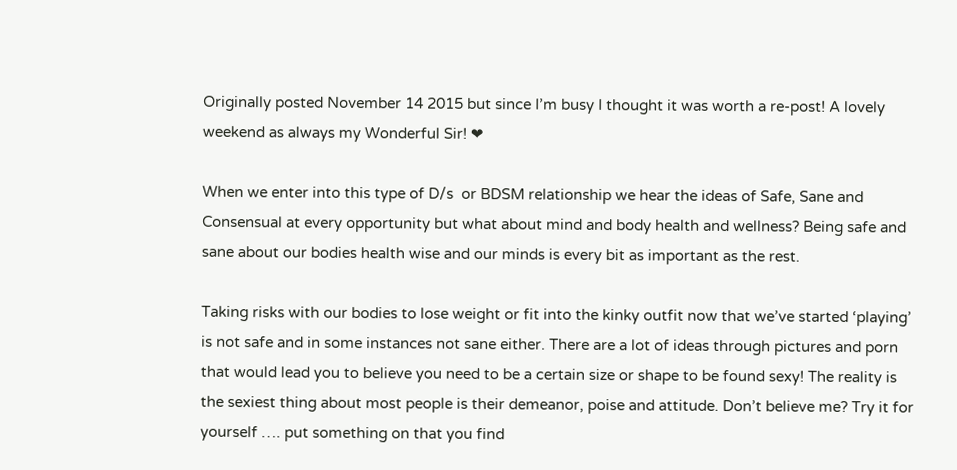Originally posted November 14 2015 but since I’m busy I thought it was worth a re-post! A lovely weekend as always my Wonderful Sir! ❤

When we enter into this type of D/s  or BDSM relationship we hear the ideas of Safe, Sane and Consensual at every opportunity but what about mind and body health and wellness? Being safe and sane about our bodies health wise and our minds is every bit as important as the rest.

Taking risks with our bodies to lose weight or fit into the kinky outfit now that we’ve started ‘playing’ is not safe and in some instances not sane either. There are a lot of ideas through pictures and porn that would lead you to believe you need to be a certain size or shape to be found sexy! The reality is the sexiest thing about most people is their demeanor, poise and attitude. Don’t believe me? Try it for yourself …. put something on that you find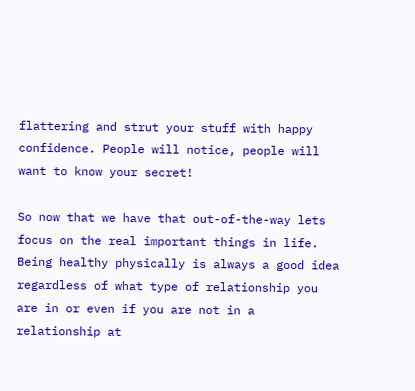flattering and strut your stuff with happy confidence. People will notice, people will want to know your secret!

So now that we have that out-of-the-way lets focus on the real important things in life. Being healthy physically is always a good idea regardless of what type of relationship you are in or even if you are not in a relationship at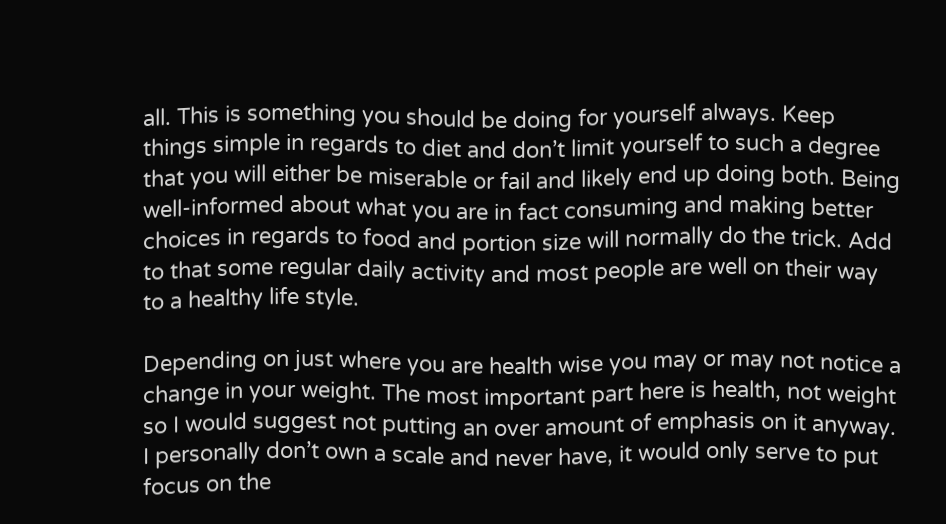all. This is something you should be doing for yourself always. Keep things simple in regards to diet and don’t limit yourself to such a degree that you will either be miserable or fail and likely end up doing both. Being well-informed about what you are in fact consuming and making better choices in regards to food and portion size will normally do the trick. Add to that some regular daily activity and most people are well on their way to a healthy life style.

Depending on just where you are health wise you may or may not notice a change in your weight. The most important part here is health, not weight so I would suggest not putting an over amount of emphasis on it anyway. I personally don’t own a scale and never have, it would only serve to put focus on the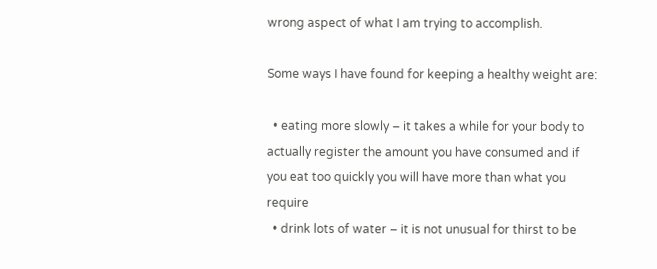wrong aspect of what I am trying to accomplish.

Some ways I have found for keeping a healthy weight are:

  • eating more slowly – it takes a while for your body to actually register the amount you have consumed and if you eat too quickly you will have more than what you require
  • drink lots of water – it is not unusual for thirst to be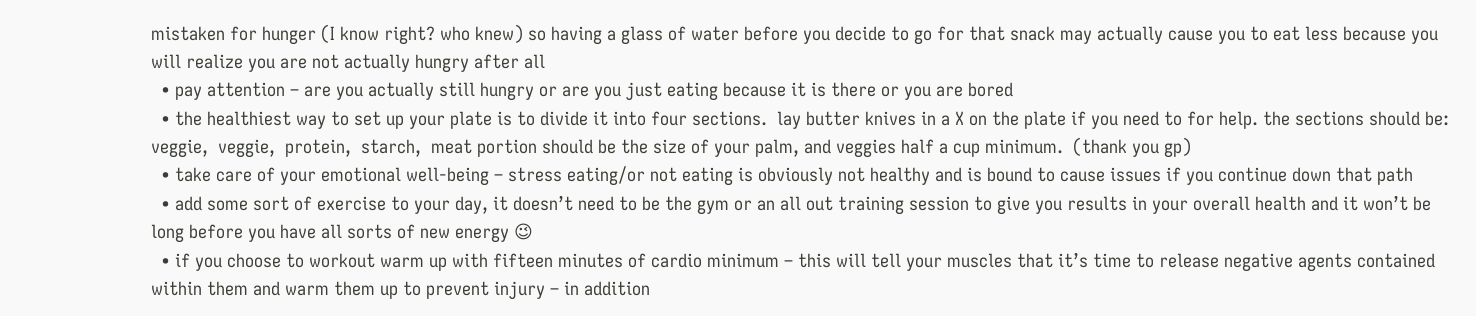mistaken for hunger (I know right? who knew) so having a glass of water before you decide to go for that snack may actually cause you to eat less because you will realize you are not actually hungry after all
  • pay attention – are you actually still hungry or are you just eating because it is there or you are bored
  • the healthiest way to set up your plate is to divide it into four sections.  lay butter knives in a X on the plate if you need to for help. the sections should be: veggie,  veggie,  protein,  starch,  meat portion should be the size of your palm, and veggies half a cup minimum.  (thank you gp)
  • take care of your emotional well-being – stress eating/or not eating is obviously not healthy and is bound to cause issues if you continue down that path
  • add some sort of exercise to your day, it doesn’t need to be the gym or an all out training session to give you results in your overall health and it won’t be long before you have all sorts of new energy 😉
  • if you choose to workout warm up with fifteen minutes of cardio minimum – this will tell your muscles that it’s time to release negative agents contained within them and warm them up to prevent injury – in addition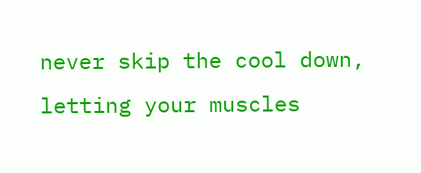never skip the cool down, letting your muscles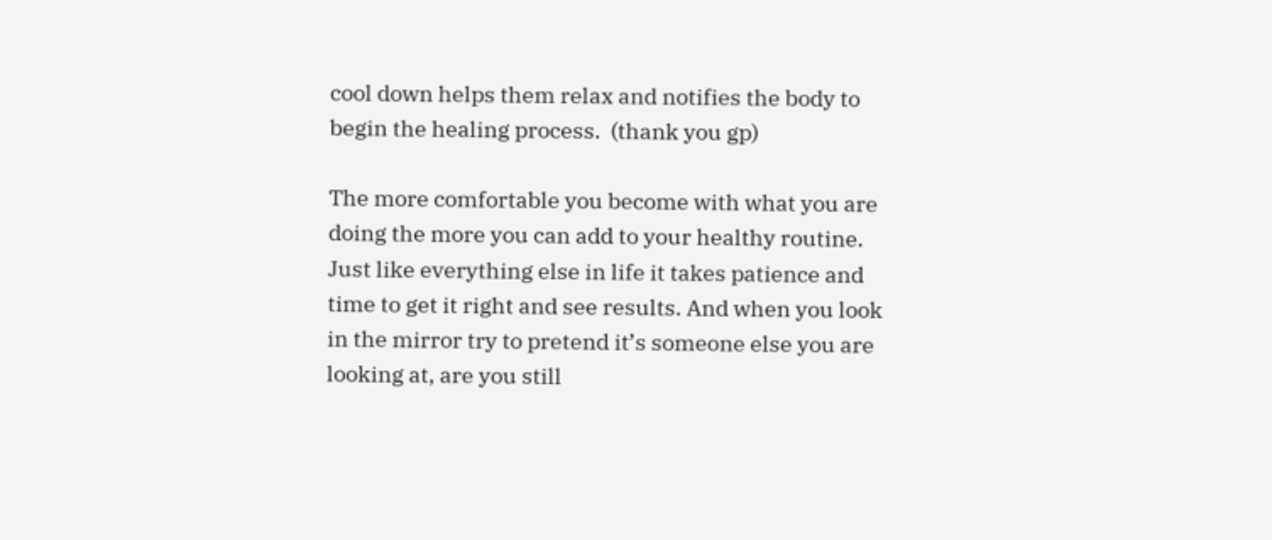cool down helps them relax and notifies the body to begin the healing process.  (thank you gp)

The more comfortable you become with what you are doing the more you can add to your healthy routine. Just like everything else in life it takes patience and time to get it right and see results. And when you look in the mirror try to pretend it’s someone else you are looking at, are you still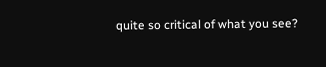quite so critical of what you see?